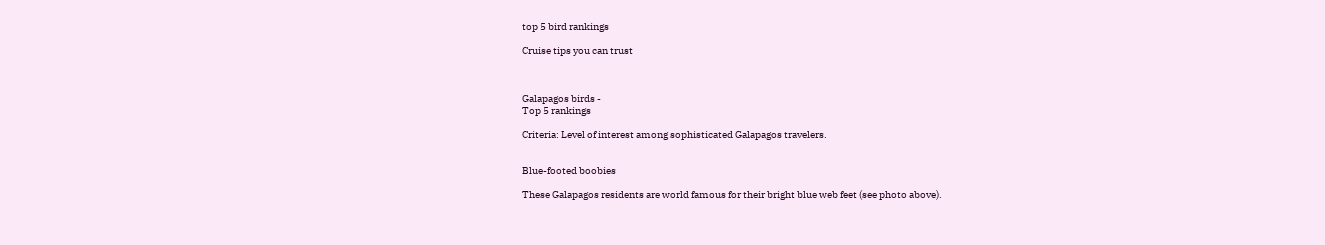top 5 bird rankings

Cruise tips you can trust



Galapagos birds -
Top 5 rankings

Criteria: Level of interest among sophisticated Galapagos travelers.


Blue-footed boobies

These Galapagos residents are world famous for their bright blue web feet (see photo above).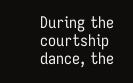During the courtship dance, the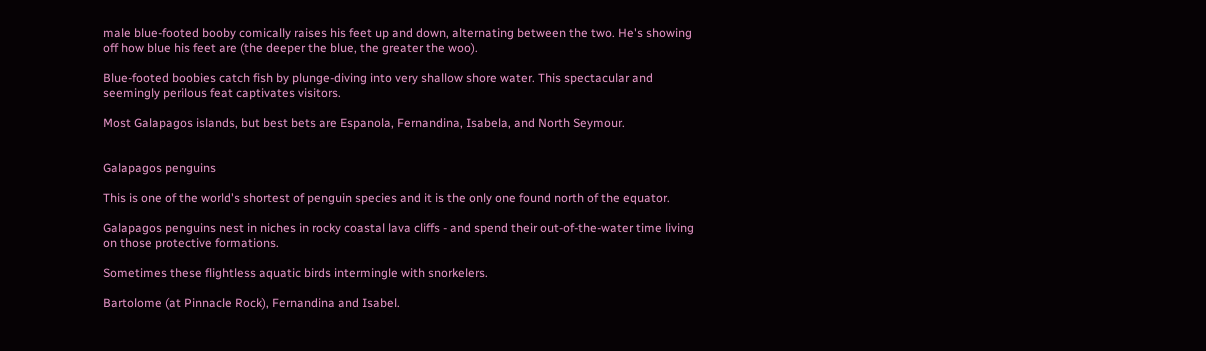male blue-footed booby comically raises his feet up and down, alternating between the two. He's showing off how blue his feet are (the deeper the blue, the greater the woo).

Blue-footed boobies catch fish by plunge-diving into very shallow shore water. This spectacular and seemingly perilous feat captivates visitors.

Most Galapagos islands, but best bets are Espanola, Fernandina, Isabela, and North Seymour.


Galapagos penguins

This is one of the world's shortest of penguin species and it is the only one found north of the equator.

Galapagos penguins nest in niches in rocky coastal lava cliffs - and spend their out-of-the-water time living on those protective formations.

Sometimes these flightless aquatic birds intermingle with snorkelers.

Bartolome (at Pinnacle Rock), Fernandina and Isabel.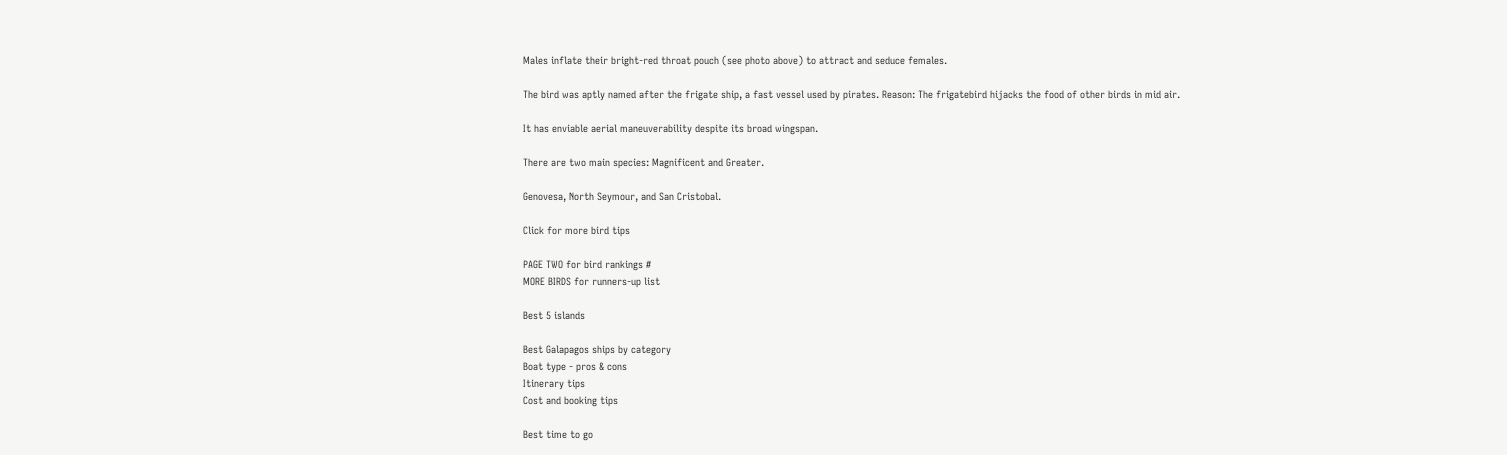Males inflate their bright-red throat pouch (see photo above) to attract and seduce females.

The bird was aptly named after the frigate ship, a fast vessel used by pirates. Reason: The frigatebird hijacks the food of other birds in mid air.

It has enviable aerial maneuverability despite its broad wingspan.

There are two main species: Magnificent and Greater.

Genovesa, North Seymour, and San Cristobal.

Click for more bird tips

PAGE TWO for bird rankings #
MORE BIRDS for runners-up list

Best 5 islands

Best Galapagos ships by category
Boat type - pros & cons
Itinerary tips
Cost and booking tips

Best time to go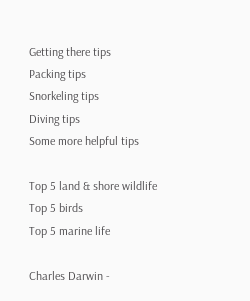Getting there tips
Packing tips
Snorkeling tips
Diving tips
Some more helpful tips

Top 5 land & shore wildlife
Top 5 birds
Top 5 marine life

Charles Darwin -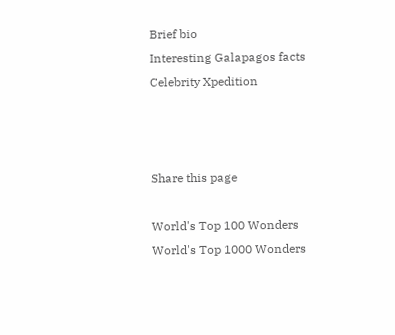Brief bio
Interesting Galapagos facts
Celebrity Xpedition



Share this page

World's Top 100 Wonders
World's Top 1000 Wonders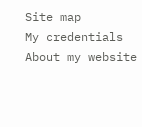Site map
My credentials
About my website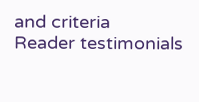and criteria
Reader testimonials